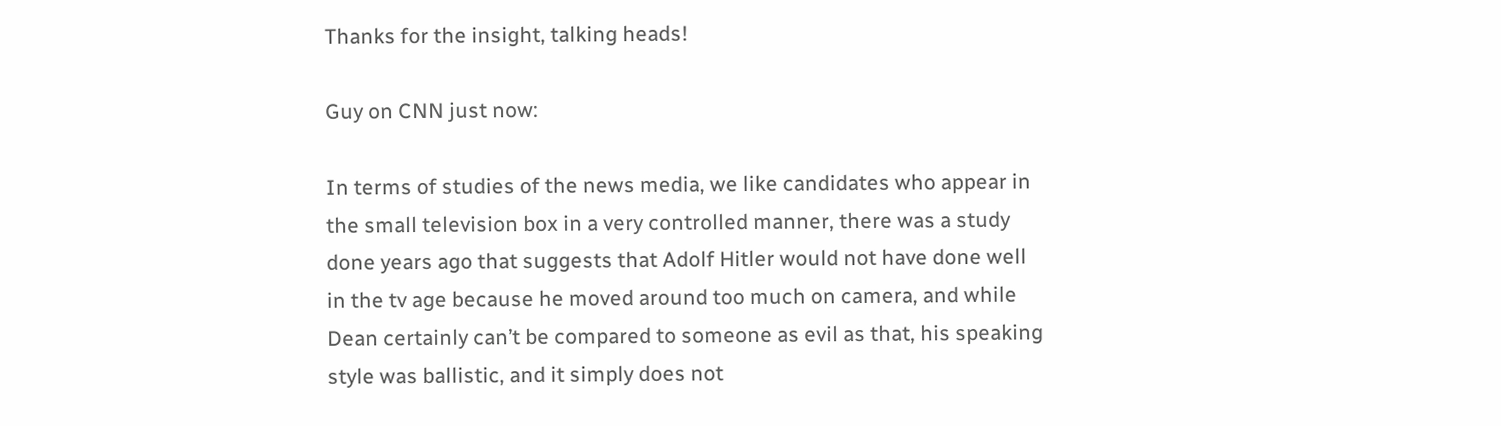Thanks for the insight, talking heads!

Guy on CNN just now:

In terms of studies of the news media, we like candidates who appear in the small television box in a very controlled manner, there was a study done years ago that suggests that Adolf Hitler would not have done well in the tv age because he moved around too much on camera, and while Dean certainly can’t be compared to someone as evil as that, his speaking style was ballistic, and it simply does not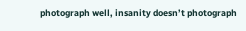photograph well, insanity doesn’t photograph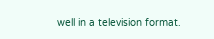well in a television format.